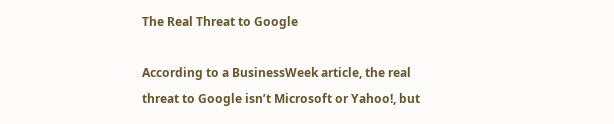The Real Threat to Google

According to a BusinessWeek article, the real threat to Google isn’t Microsoft or Yahoo!, but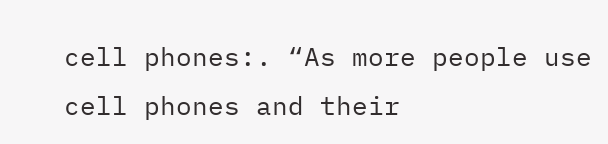cell phones:. “As more people use cell phones and their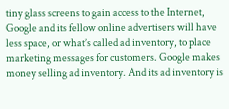tiny glass screens to gain access to the Internet, Google and its fellow online advertisers will have less space, or what’s called ad inventory, to place marketing messages for customers. Google makes money selling ad inventory. And its ad inventory is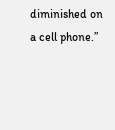diminished on a cell phone.”